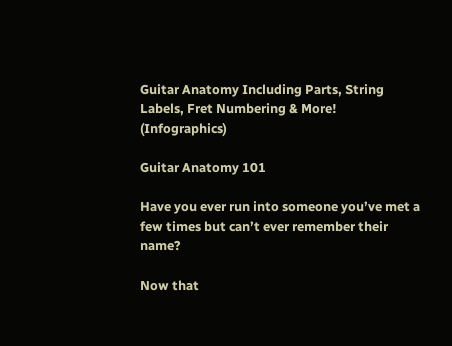Guitar Anatomy Including Parts, String Labels, Fret Numbering & More! (Infographics)

Guitar Anatomy 101

Have you ever run into someone you’ve met a few times but can’t ever remember their name?

Now that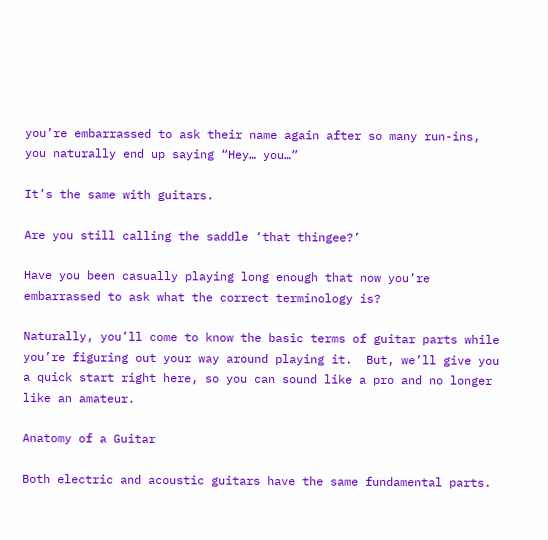you’re embarrassed to ask their name again after so many run-ins, you naturally end up saying “Hey… you…”

It’s the same with guitars.

Are you still calling the saddle ‘that thingee?’

Have you been casually playing long enough that now you’re embarrassed to ask what the correct terminology is?

Naturally, you’ll come to know the basic terms of guitar parts while you’re figuring out your way around playing it.  But, we’ll give you a quick start right here, so you can sound like a pro and no longer like an amateur.

Anatomy of a Guitar

Both electric and acoustic guitars have the same fundamental parts.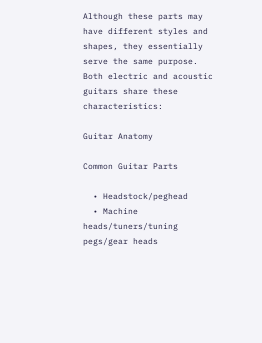Although these parts may have different styles and shapes, they essentially serve the same purpose.  Both electric and acoustic guitars share these characteristics:

Guitar Anatomy

Common Guitar Parts

  • Headstock/peghead
  • Machine heads/tuners/tuning pegs/gear heads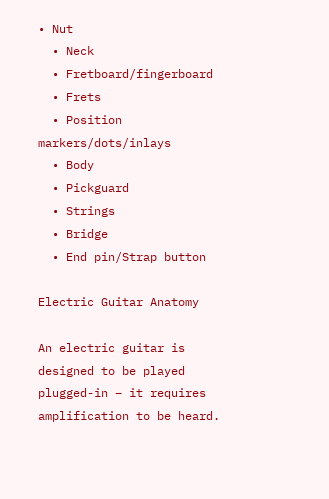• Nut
  • Neck
  • Fretboard/fingerboard
  • Frets
  • Position markers/dots/inlays
  • Body
  • Pickguard
  • Strings
  • Bridge
  • End pin/Strap button

Electric Guitar Anatomy

An electric guitar is designed to be played plugged-in – it requires amplification to be heard.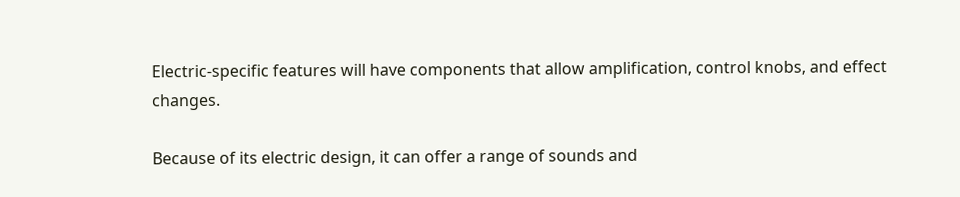Electric-specific features will have components that allow amplification, control knobs, and effect changes.

Because of its electric design, it can offer a range of sounds and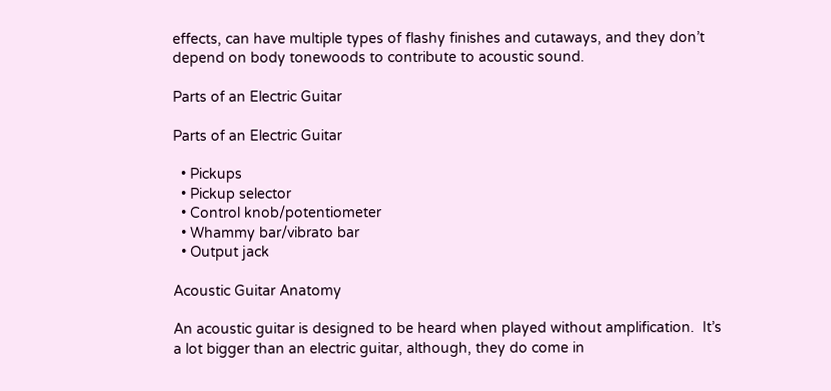effects, can have multiple types of flashy finishes and cutaways, and they don’t depend on body tonewoods to contribute to acoustic sound.

Parts of an Electric Guitar

Parts of an Electric Guitar

  • Pickups
  • Pickup selector
  • Control knob/potentiometer
  • Whammy bar/vibrato bar
  • Output jack

Acoustic Guitar Anatomy

An acoustic guitar is designed to be heard when played without amplification.  It’s a lot bigger than an electric guitar, although, they do come in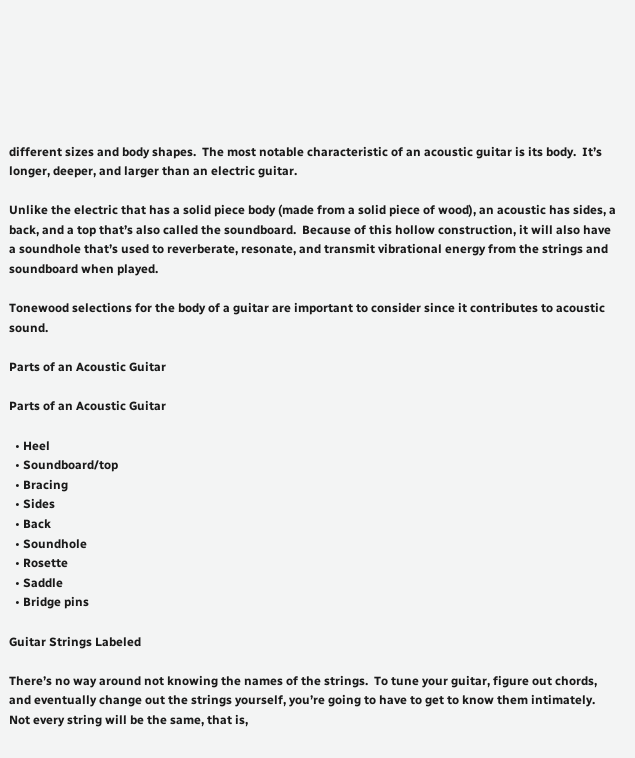different sizes and body shapes.  The most notable characteristic of an acoustic guitar is its body.  It’s longer, deeper, and larger than an electric guitar.

Unlike the electric that has a solid piece body (made from a solid piece of wood), an acoustic has sides, a back, and a top that’s also called the soundboard.  Because of this hollow construction, it will also have a soundhole that’s used to reverberate, resonate, and transmit vibrational energy from the strings and soundboard when played.

Tonewood selections for the body of a guitar are important to consider since it contributes to acoustic sound.

Parts of an Acoustic Guitar

Parts of an Acoustic Guitar

  • Heel
  • Soundboard/top
  • Bracing
  • Sides
  • Back
  • Soundhole
  • Rosette
  • Saddle
  • Bridge pins

Guitar Strings Labeled

There’s no way around not knowing the names of the strings.  To tune your guitar, figure out chords, and eventually change out the strings yourself, you’re going to have to get to know them intimately.  Not every string will be the same, that is,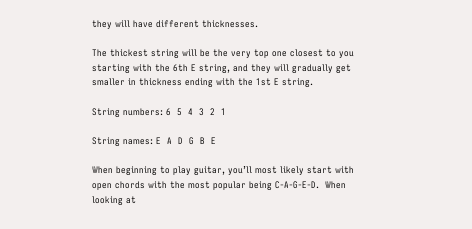they will have different thicknesses.

The thickest string will be the very top one closest to you starting with the 6th E string, and they will gradually get smaller in thickness ending with the 1st E string.

String numbers: 6  5  4  3  2  1

String names: E  A  D  G  B  E

When beginning to play guitar, you’ll most likely start with open chords with the most popular being C-A-G-E-D.  When looking at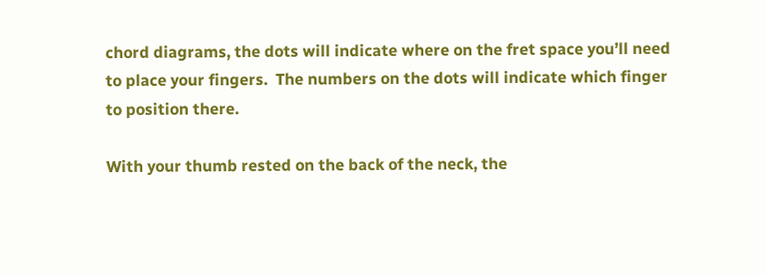chord diagrams, the dots will indicate where on the fret space you’ll need to place your fingers.  The numbers on the dots will indicate which finger to position there.

With your thumb rested on the back of the neck, the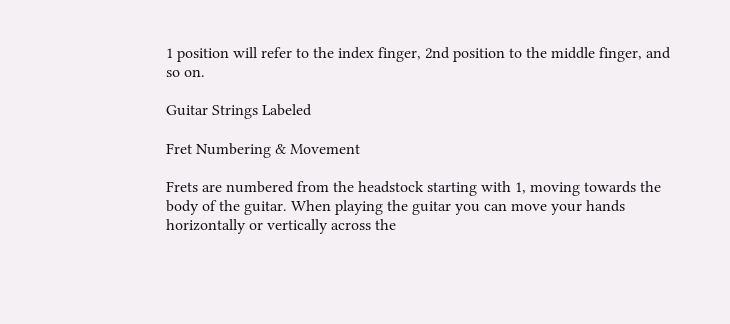1 position will refer to the index finger, 2nd position to the middle finger, and so on.

Guitar Strings Labeled

Fret Numbering & Movement

Frets are numbered from the headstock starting with 1, moving towards the body of the guitar. When playing the guitar you can move your hands horizontally or vertically across the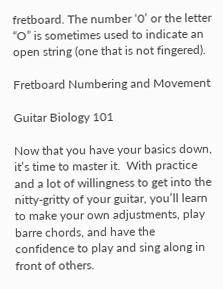fretboard. The number ‘0’ or the letter “O” is sometimes used to indicate an open string (one that is not fingered).

Fretboard Numbering and Movement

Guitar Biology 101

Now that you have your basics down, it’s time to master it.  With practice and a lot of willingness to get into the nitty-gritty of your guitar, you’ll learn to make your own adjustments, play barre chords, and have the confidence to play and sing along in front of others.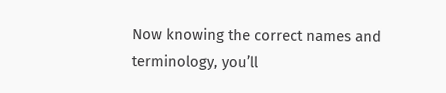Now knowing the correct names and terminology, you’ll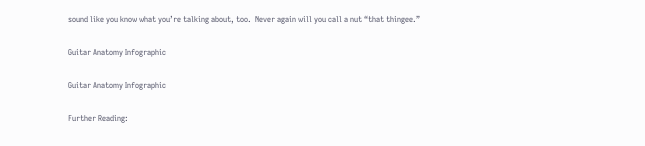sound like you know what you’re talking about, too.  Never again will you call a nut “that thingee.”

Guitar Anatomy Infographic

Guitar Anatomy Infographic

Further Reading: